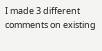I made 3 different comments on existing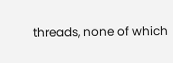threads, none of which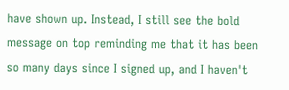have shown up. Instead, I still see the bold message on top reminding me that it has been so many days since I signed up, and I haven't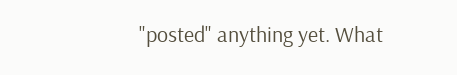"posted" anything yet. What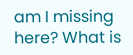am I missing here? What is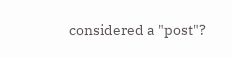considered a "post"?